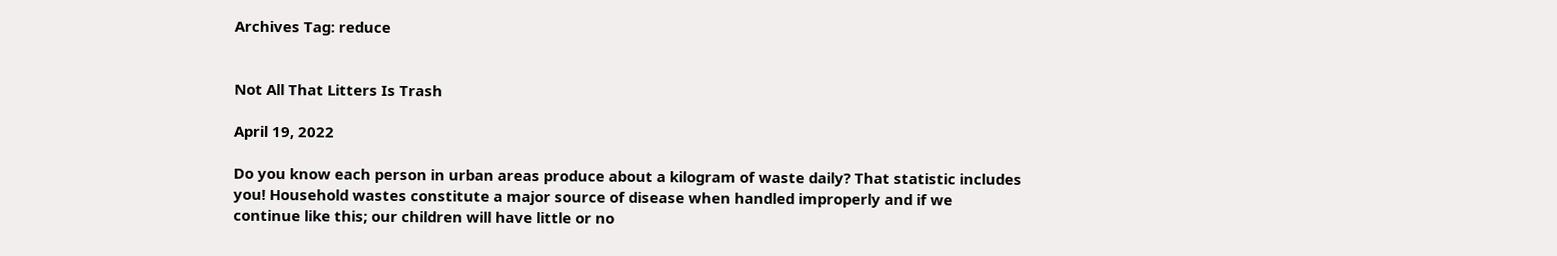Archives Tag: reduce


Not All That Litters Is Trash

April 19, 2022

Do you know each person in urban areas produce about a kilogram of waste daily? That statistic includes you! Household wastes constitute a major source of disease when handled improperly and if we continue like this; our children will have little or no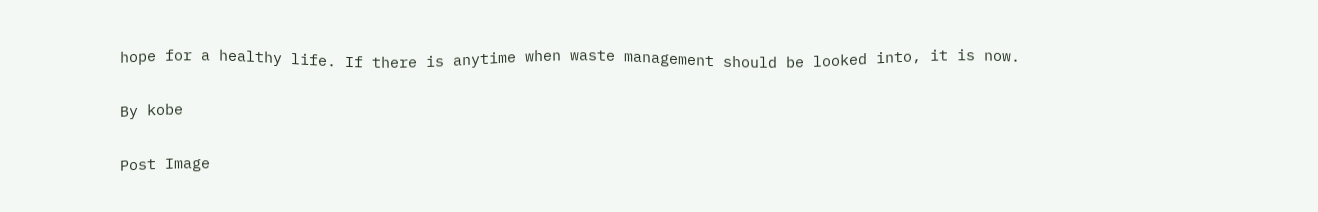hope for a healthy life. If there is anytime when waste management should be looked into, it is now.

By kobe

Post Image